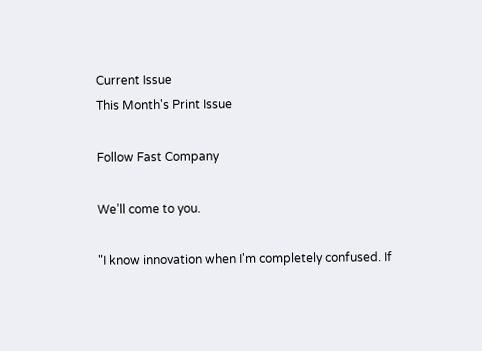Current Issue
This Month's Print Issue

Follow Fast Company

We’ll come to you.

"I know innovation when I'm completely confused. If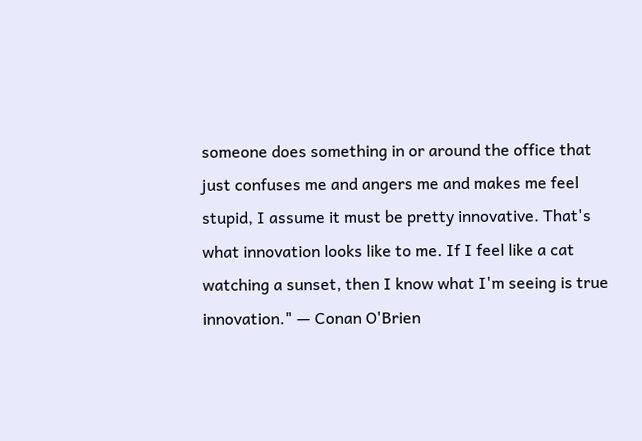someone does something in or around the office that just confuses me and angers me and makes me feel stupid, I assume it must be pretty innovative. That's what innovation looks like to me. If I feel like a cat watching a sunset, then I know what I'm seeing is true innovation." — Conan O'Brien